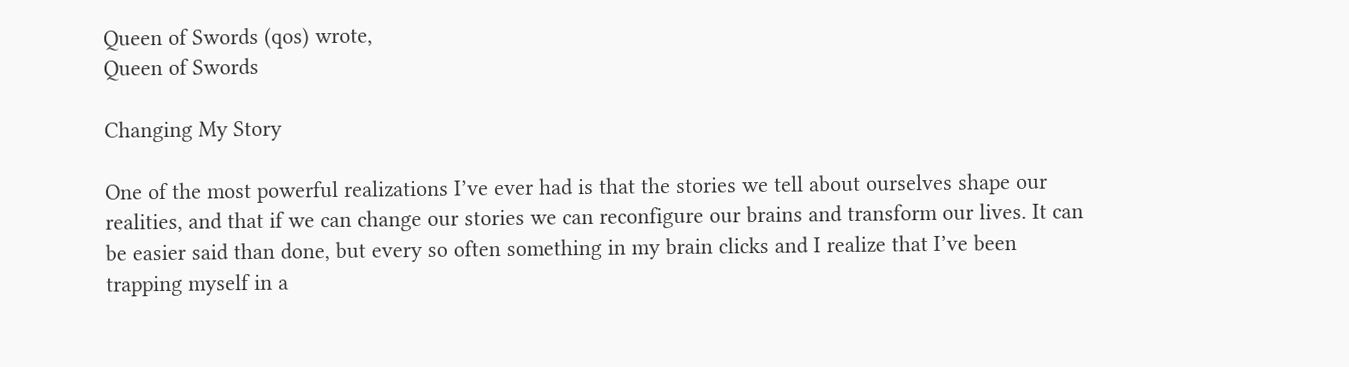Queen of Swords (qos) wrote,
Queen of Swords

Changing My Story

One of the most powerful realizations I’ve ever had is that the stories we tell about ourselves shape our realities, and that if we can change our stories we can reconfigure our brains and transform our lives. It can be easier said than done, but every so often something in my brain clicks and I realize that I’ve been trapping myself in a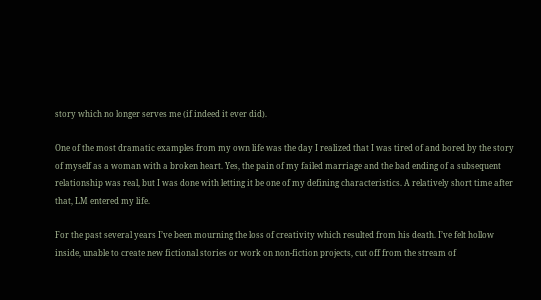story which no longer serves me (if indeed it ever did).

One of the most dramatic examples from my own life was the day I realized that I was tired of and bored by the story of myself as a woman with a broken heart. Yes, the pain of my failed marriage and the bad ending of a subsequent relationship was real, but I was done with letting it be one of my defining characteristics. A relatively short time after that, LM entered my life.

For the past several years I’ve been mourning the loss of creativity which resulted from his death. I’ve felt hollow inside, unable to create new fictional stories or work on non-fiction projects, cut off from the stream of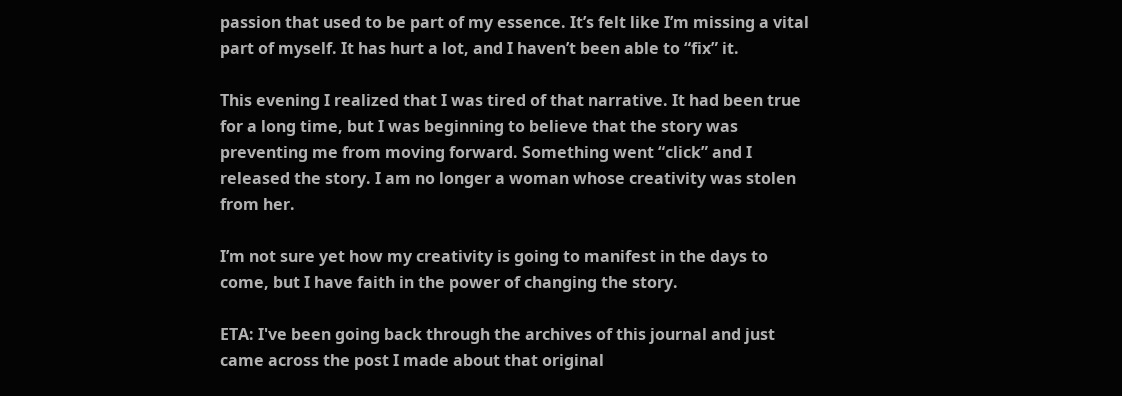passion that used to be part of my essence. It’s felt like I’m missing a vital part of myself. It has hurt a lot, and I haven’t been able to “fix” it.

This evening I realized that I was tired of that narrative. It had been true for a long time, but I was beginning to believe that the story was preventing me from moving forward. Something went “click” and I released the story. I am no longer a woman whose creativity was stolen from her.

I’m not sure yet how my creativity is going to manifest in the days to come, but I have faith in the power of changing the story.

ETA: I've been going back through the archives of this journal and just came across the post I made about that original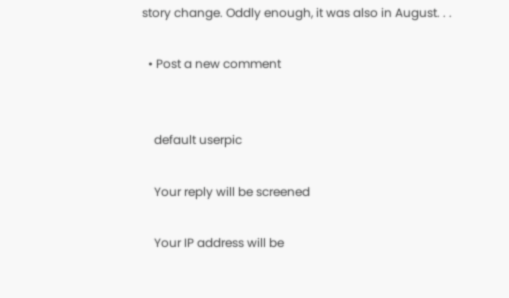story change. Oddly enough, it was also in August. . .

  • Post a new comment


    default userpic

    Your reply will be screened

    Your IP address will be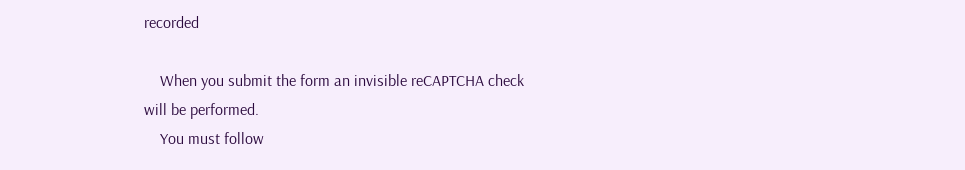recorded

    When you submit the form an invisible reCAPTCHA check will be performed.
    You must follow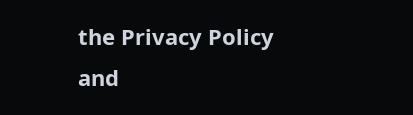the Privacy Policy and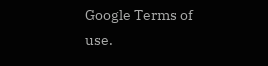Google Terms of use.